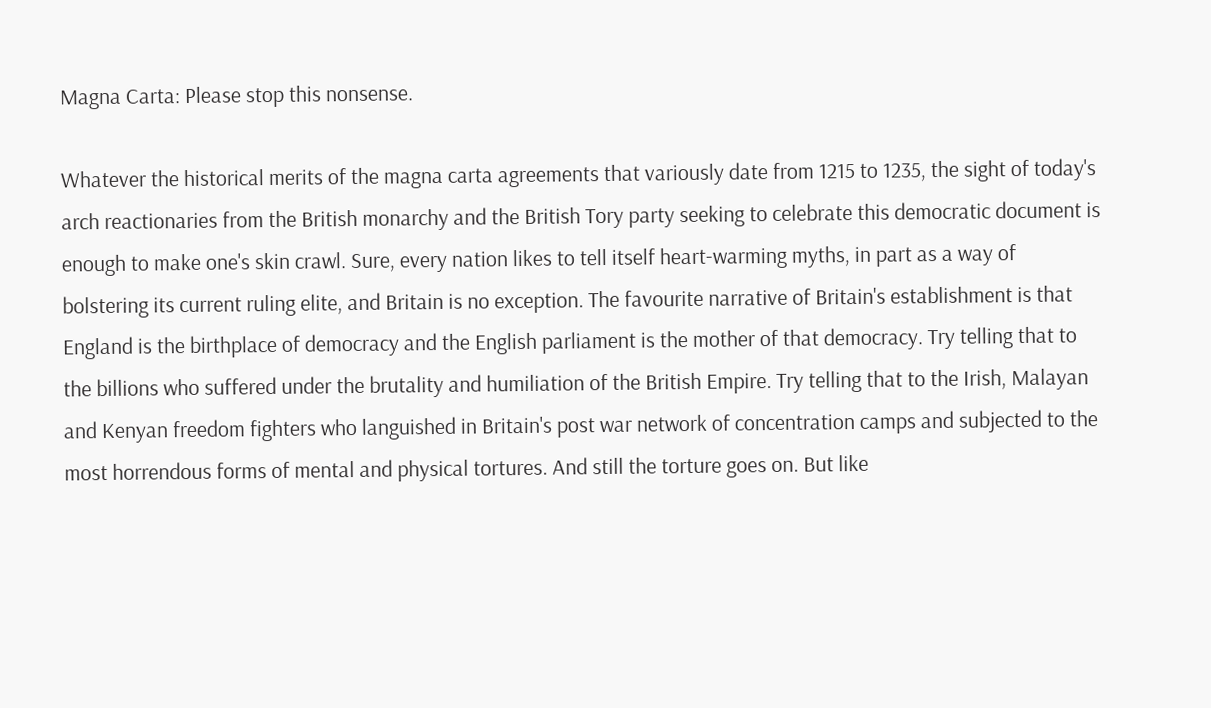Magna Carta: Please stop this nonsense.

Whatever the historical merits of the magna carta agreements that variously date from 1215 to 1235, the sight of today's arch reactionaries from the British monarchy and the British Tory party seeking to celebrate this democratic document is enough to make one's skin crawl. Sure, every nation likes to tell itself heart-warming myths, in part as a way of bolstering its current ruling elite, and Britain is no exception. The favourite narrative of Britain's establishment is that England is the birthplace of democracy and the English parliament is the mother of that democracy. Try telling that to the billions who suffered under the brutality and humiliation of the British Empire. Try telling that to the Irish, Malayan and Kenyan freedom fighters who languished in Britain's post war network of concentration camps and subjected to the most horrendous forms of mental and physical tortures. And still the torture goes on. But like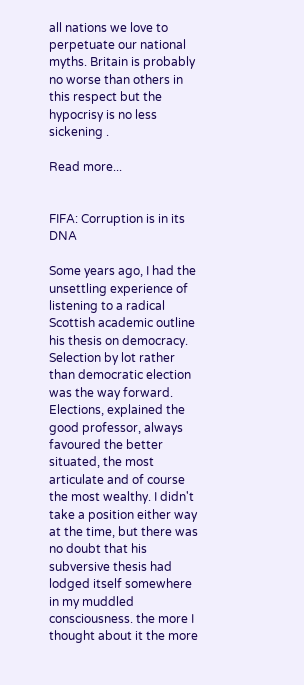all nations we love to perpetuate our national myths. Britain is probably no worse than others in this respect but the hypocrisy is no less sickening .

Read more...


FIFA: Corruption is in its DNA

Some years ago, I had the unsettling experience of listening to a radical Scottish academic outline his thesis on democracy. Selection by lot rather than democratic election was the way forward. Elections, explained the good professor, always favoured the better situated, the most articulate and of course the most wealthy. I didn't take a position either way at the time, but there was no doubt that his subversive thesis had lodged itself somewhere in my muddled consciousness. the more I thought about it the more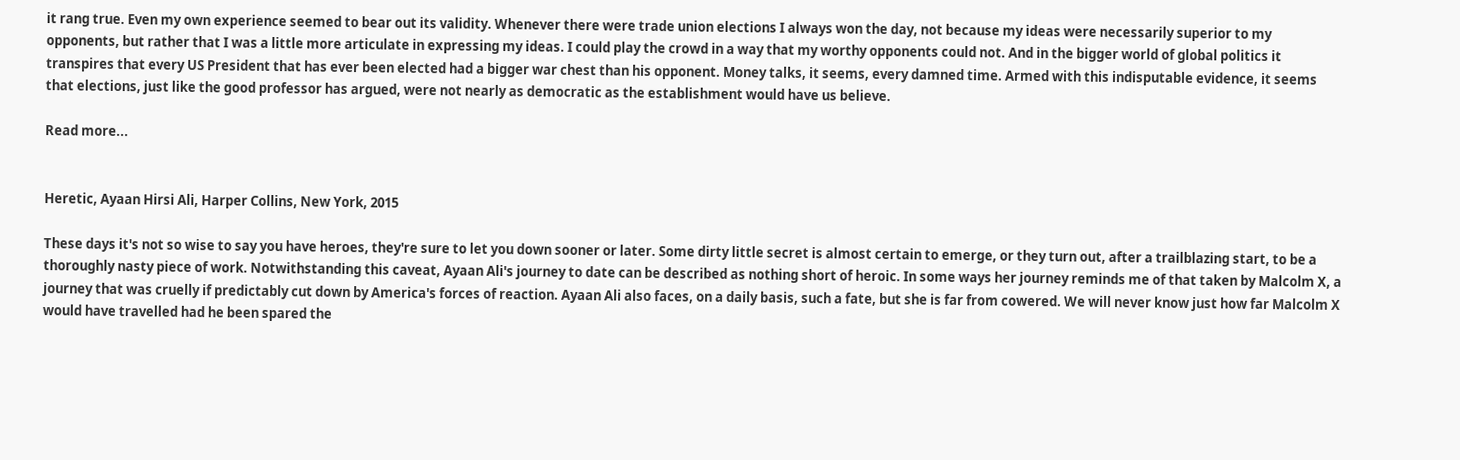it rang true. Even my own experience seemed to bear out its validity. Whenever there were trade union elections I always won the day, not because my ideas were necessarily superior to my opponents, but rather that I was a little more articulate in expressing my ideas. I could play the crowd in a way that my worthy opponents could not. And in the bigger world of global politics it transpires that every US President that has ever been elected had a bigger war chest than his opponent. Money talks, it seems, every damned time. Armed with this indisputable evidence, it seems that elections, just like the good professor has argued, were not nearly as democratic as the establishment would have us believe.

Read more...


Heretic, Ayaan Hirsi Ali, Harper Collins, New York, 2015

These days it's not so wise to say you have heroes, they're sure to let you down sooner or later. Some dirty little secret is almost certain to emerge, or they turn out, after a trailblazing start, to be a thoroughly nasty piece of work. Notwithstanding this caveat, Ayaan Ali's journey to date can be described as nothing short of heroic. In some ways her journey reminds me of that taken by Malcolm X, a journey that was cruelly if predictably cut down by America's forces of reaction. Ayaan Ali also faces, on a daily basis, such a fate, but she is far from cowered. We will never know just how far Malcolm X would have travelled had he been spared the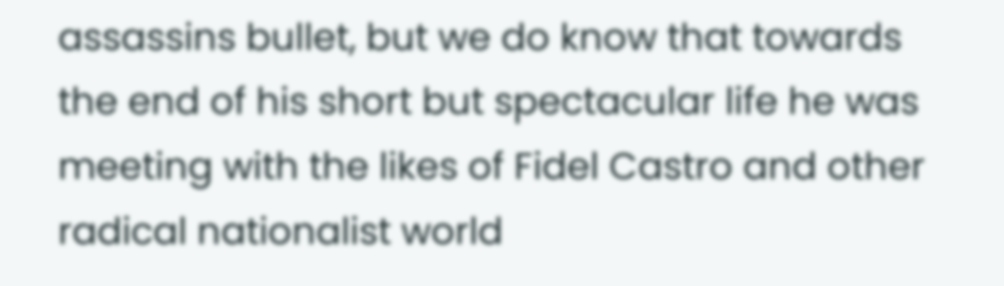assassins bullet, but we do know that towards the end of his short but spectacular life he was meeting with the likes of Fidel Castro and other radical nationalist world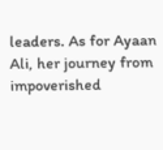leaders. As for Ayaan Ali, her journey from impoverished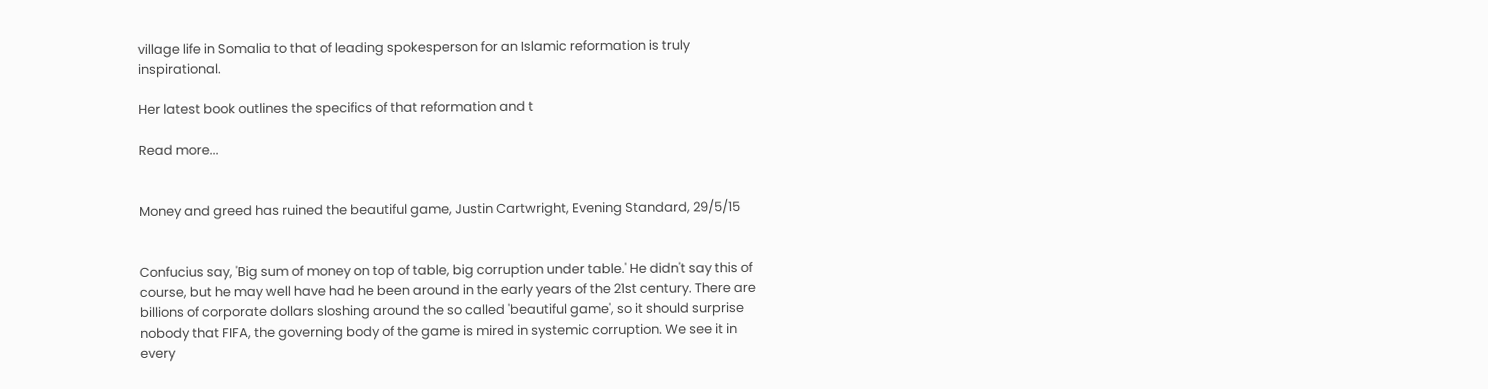village life in Somalia to that of leading spokesperson for an Islamic reformation is truly inspirational.

Her latest book outlines the specifics of that reformation and t

Read more...


Money and greed has ruined the beautiful game, Justin Cartwright, Evening Standard, 29/5/15


Confucius say, 'Big sum of money on top of table, big corruption under table.' He didn't say this of course, but he may well have had he been around in the early years of the 21st century. There are billions of corporate dollars sloshing around the so called 'beautiful game', so it should surprise nobody that FIFA, the governing body of the game is mired in systemic corruption. We see it in every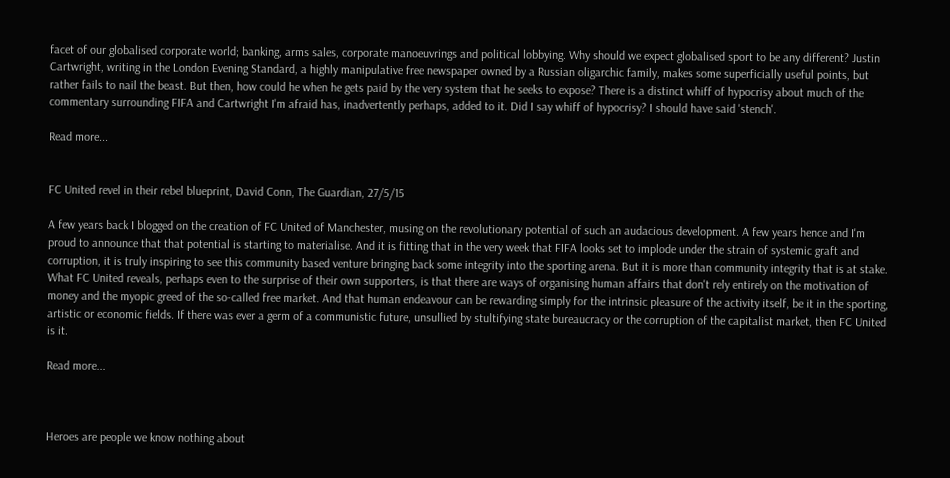facet of our globalised corporate world; banking, arms sales, corporate manoeuvrings and political lobbying. Why should we expect globalised sport to be any different? Justin Cartwright, writing in the London Evening Standard, a highly manipulative free newspaper owned by a Russian oligarchic family, makes some superficially useful points, but rather fails to nail the beast. But then, how could he when he gets paid by the very system that he seeks to expose? There is a distinct whiff of hypocrisy about much of the commentary surrounding FIFA and Cartwright I'm afraid has, inadvertently perhaps, added to it. Did I say whiff of hypocrisy? I should have said 'stench'.

Read more...


FC United revel in their rebel blueprint, David Conn, The Guardian, 27/5/15

A few years back I blogged on the creation of FC United of Manchester, musing on the revolutionary potential of such an audacious development. A few years hence and I'm proud to announce that that potential is starting to materialise. And it is fitting that in the very week that FIFA looks set to implode under the strain of systemic graft and corruption, it is truly inspiring to see this community based venture bringing back some integrity into the sporting arena. But it is more than community integrity that is at stake. What FC United reveals, perhaps even to the surprise of their own supporters, is that there are ways of organising human affairs that don't rely entirely on the motivation of money and the myopic greed of the so-called free market. And that human endeavour can be rewarding simply for the intrinsic pleasure of the activity itself, be it in the sporting, artistic or economic fields. If there was ever a germ of a communistic future, unsullied by stultifying state bureaucracy or the corruption of the capitalist market, then FC United is it.

Read more...



Heroes are people we know nothing about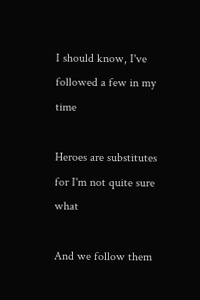I should know, I've followed a few in my time

Heroes are substitutes for I'm not quite sure what

And we follow them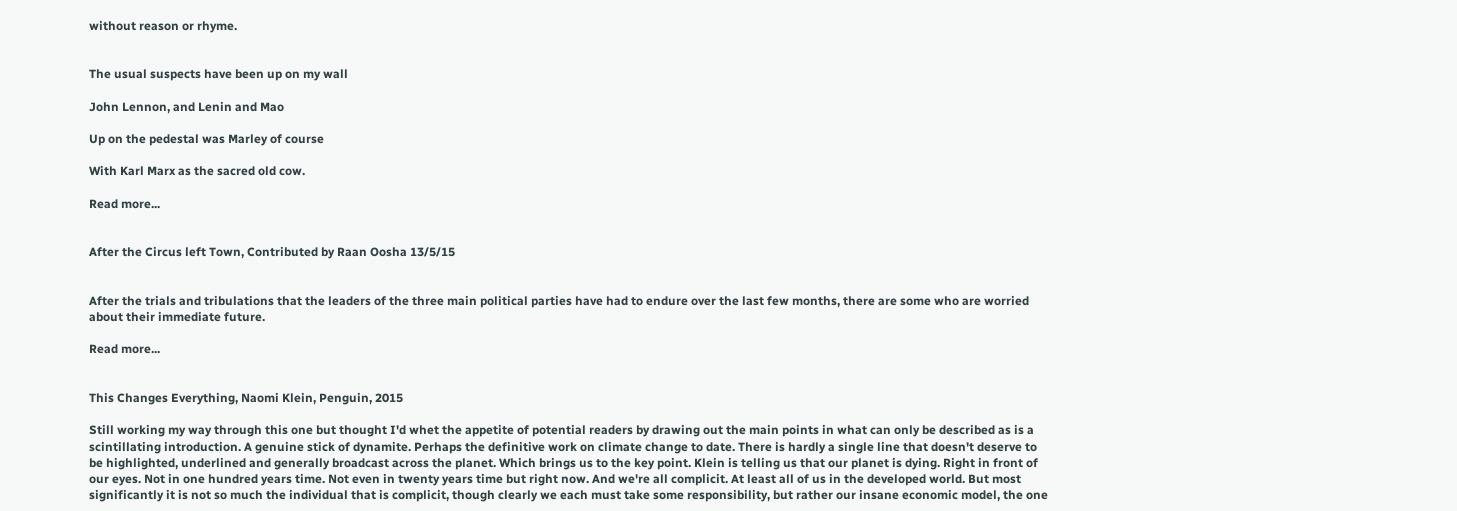without reason or rhyme.


The usual suspects have been up on my wall

John Lennon, and Lenin and Mao

Up on the pedestal was Marley of course

With Karl Marx as the sacred old cow.

Read more...


After the Circus left Town, Contributed by Raan Oosha 13/5/15


After the trials and tribulations that the leaders of the three main political parties have had to endure over the last few months, there are some who are worried about their immediate future.

Read more...


This Changes Everything, Naomi Klein, Penguin, 2015

Still working my way through this one but thought I'd whet the appetite of potential readers by drawing out the main points in what can only be described as is a scintillating introduction. A genuine stick of dynamite. Perhaps the definitive work on climate change to date. There is hardly a single line that doesn't deserve to be highlighted, underlined and generally broadcast across the planet. Which brings us to the key point. Klein is telling us that our planet is dying. Right in front of our eyes. Not in one hundred years time. Not even in twenty years time but right now. And we're all complicit. At least all of us in the developed world. But most significantly it is not so much the individual that is complicit, though clearly we each must take some responsibility, but rather our insane economic model, the one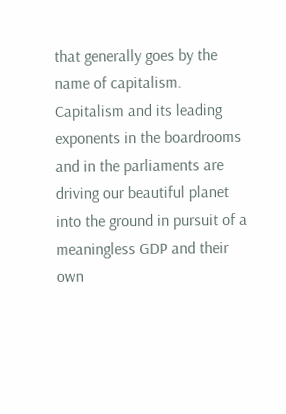that generally goes by the name of capitalism. Capitalism and its leading exponents in the boardrooms and in the parliaments are driving our beautiful planet into the ground in pursuit of a meaningless GDP and their own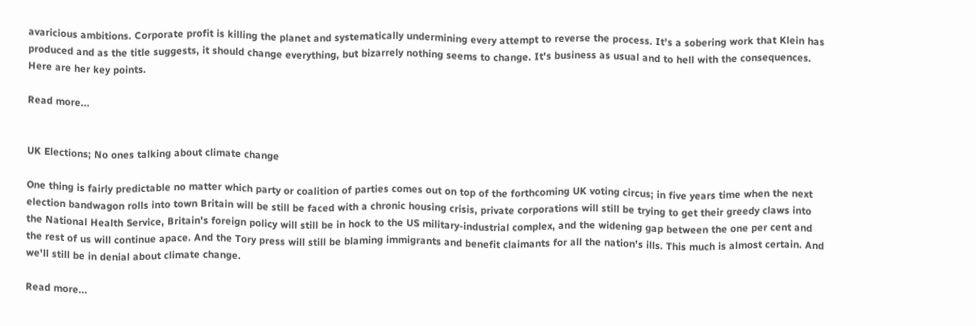avaricious ambitions. Corporate profit is killing the planet and systematically undermining every attempt to reverse the process. It's a sobering work that Klein has produced and as the title suggests, it should change everything, but bizarrely nothing seems to change. It's business as usual and to hell with the consequences. Here are her key points.

Read more...


UK Elections; No ones talking about climate change

One thing is fairly predictable no matter which party or coalition of parties comes out on top of the forthcoming UK voting circus; in five years time when the next election bandwagon rolls into town Britain will be still be faced with a chronic housing crisis, private corporations will still be trying to get their greedy claws into the National Health Service, Britain's foreign policy will still be in hock to the US military-industrial complex, and the widening gap between the one per cent and the rest of us will continue apace. And the Tory press will still be blaming immigrants and benefit claimants for all the nation's ills. This much is almost certain. And we'll still be in denial about climate change.

Read more...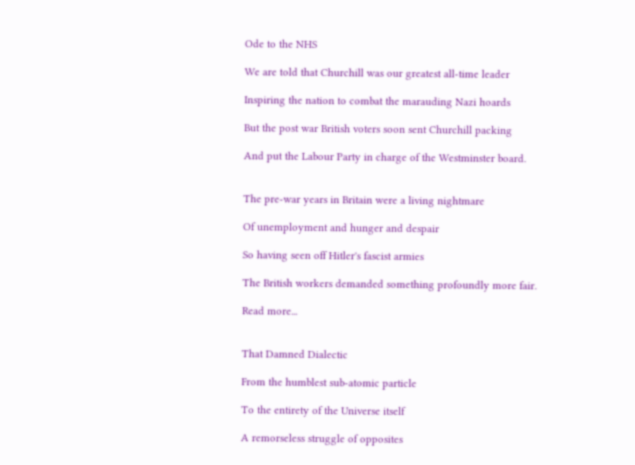Ode to the NHS

We are told that Churchill was our greatest all-time leader

Inspiring the nation to combat the marauding Nazi hoards

But the post war British voters soon sent Churchill packing

And put the Labour Party in charge of the Westminster board.


The pre-war years in Britain were a living nightmare

Of unemployment and hunger and despair

So having seen off Hitler's fascist armies

The British workers demanded something profoundly more fair.

Read more...


That Damned Dialectic

From the humblest sub-atomic particle

To the entirety of the Universe itself

A remorseless struggle of opposites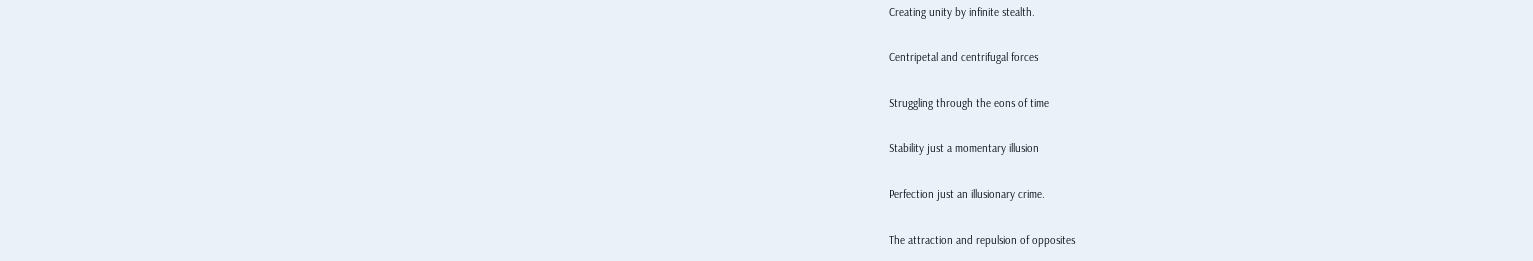Creating unity by infinite stealth.

Centripetal and centrifugal forces

Struggling through the eons of time

Stability just a momentary illusion

Perfection just an illusionary crime.

The attraction and repulsion of opposites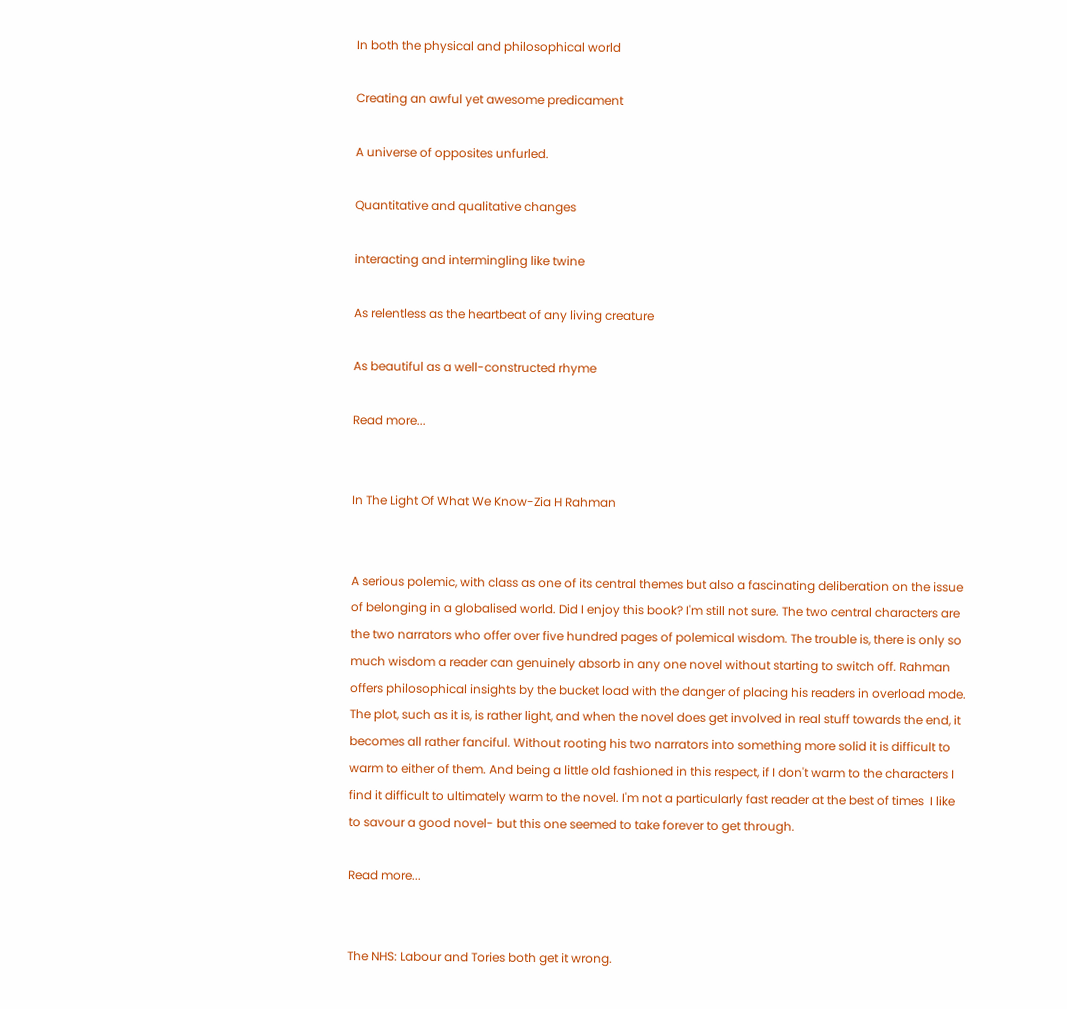In both the physical and philosophical world

Creating an awful yet awesome predicament

A universe of opposites unfurled.

Quantitative and qualitative changes

interacting and intermingling like twine

As relentless as the heartbeat of any living creature

As beautiful as a well-constructed rhyme

Read more...


In The Light Of What We Know-Zia H Rahman


A serious polemic, with class as one of its central themes but also a fascinating deliberation on the issue of belonging in a globalised world. Did I enjoy this book? I'm still not sure. The two central characters are the two narrators who offer over five hundred pages of polemical wisdom. The trouble is, there is only so much wisdom a reader can genuinely absorb in any one novel without starting to switch off. Rahman offers philosophical insights by the bucket load with the danger of placing his readers in overload mode. The plot, such as it is, is rather light, and when the novel does get involved in real stuff towards the end, it becomes all rather fanciful. Without rooting his two narrators into something more solid it is difficult to warm to either of them. And being a little old fashioned in this respect, if I don't warm to the characters I find it difficult to ultimately warm to the novel. I'm not a particularly fast reader at the best of times  I like to savour a good novel- but this one seemed to take forever to get through.

Read more...


The NHS: Labour and Tories both get it wrong.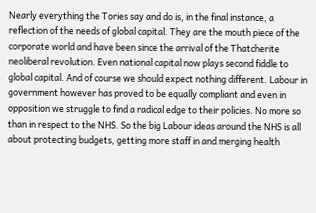Nearly everything the Tories say and do is, in the final instance, a reflection of the needs of global capital. They are the mouth piece of the corporate world and have been since the arrival of the Thatcherite neoliberal revolution. Even national capital now plays second fiddle to global capital. And of course we should expect nothing different. Labour in government however has proved to be equally compliant and even in opposition we struggle to find a radical edge to their policies. No more so than in respect to the NHS. So the big Labour ideas around the NHS is all about protecting budgets, getting more staff in and merging health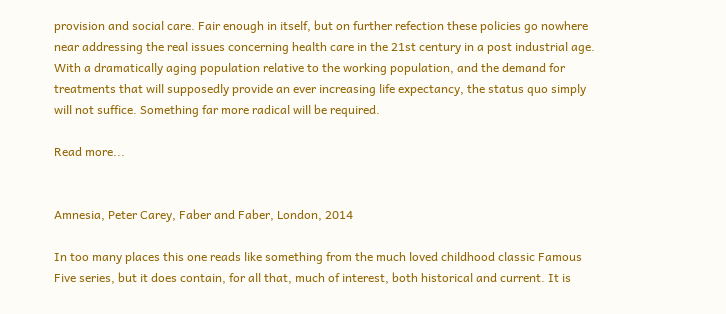provision and social care. Fair enough in itself, but on further refection these policies go nowhere near addressing the real issues concerning health care in the 21st century in a post industrial age. With a dramatically aging population relative to the working population, and the demand for treatments that will supposedly provide an ever increasing life expectancy, the status quo simply will not suffice. Something far more radical will be required.

Read more...


Amnesia, Peter Carey, Faber and Faber, London, 2014

In too many places this one reads like something from the much loved childhood classic Famous Five series, but it does contain, for all that, much of interest, both historical and current. It is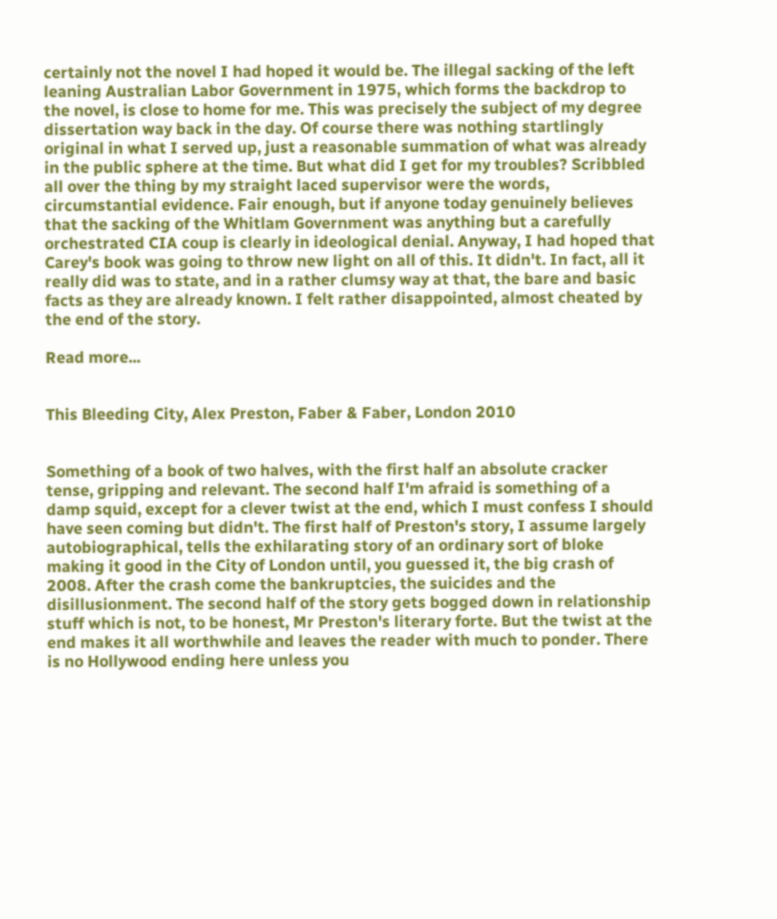certainly not the novel I had hoped it would be. The illegal sacking of the left leaning Australian Labor Government in 1975, which forms the backdrop to the novel, is close to home for me. This was precisely the subject of my degree dissertation way back in the day. Of course there was nothing startlingly original in what I served up, just a reasonable summation of what was already in the public sphere at the time. But what did I get for my troubles? Scribbled all over the thing by my straight laced supervisor were the words, circumstantial evidence. Fair enough, but if anyone today genuinely believes that the sacking of the Whitlam Government was anything but a carefully orchestrated CIA coup is clearly in ideological denial. Anyway, I had hoped that Carey's book was going to throw new light on all of this. It didn't. In fact, all it really did was to state, and in a rather clumsy way at that, the bare and basic facts as they are already known. I felt rather disappointed, almost cheated by the end of the story.

Read more...


This Bleeding City, Alex Preston, Faber & Faber, London 2010


Something of a book of two halves, with the first half an absolute cracker  tense, gripping and relevant. The second half I'm afraid is something of a damp squid, except for a clever twist at the end, which I must confess I should have seen coming but didn't. The first half of Preston's story, I assume largely autobiographical, tells the exhilarating story of an ordinary sort of bloke making it good in the City of London until, you guessed it, the big crash of 2008. After the crash come the bankruptcies, the suicides and the disillusionment. The second half of the story gets bogged down in relationship stuff which is not, to be honest, Mr Preston's literary forte. But the twist at the end makes it all worthwhile and leaves the reader with much to ponder. There is no Hollywood ending here unless you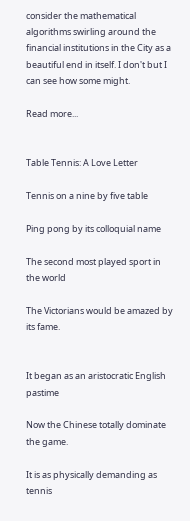consider the mathematical algorithms swirling around the financial institutions in the City as a beautiful end in itself. I don't but I can see how some might.

Read more...


Table Tennis: A Love Letter

Tennis on a nine by five table

Ping pong by its colloquial name

The second most played sport in the world

The Victorians would be amazed by its fame.


It began as an aristocratic English pastime

Now the Chinese totally dominate the game.

It is as physically demanding as tennis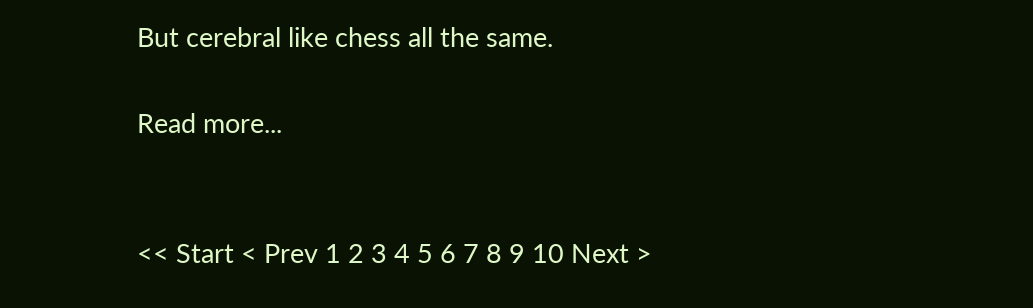But cerebral like chess all the same.

Read more...


<< Start < Prev 1 2 3 4 5 6 7 8 9 10 Next >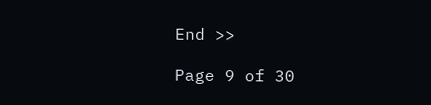End >>

Page 9 of 30